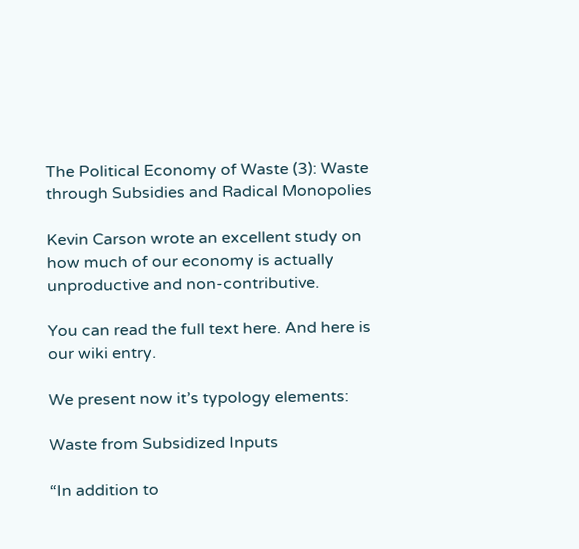The Political Economy of Waste (3): Waste through Subsidies and Radical Monopolies

Kevin Carson wrote an excellent study on how much of our economy is actually unproductive and non-contributive.

You can read the full text here. And here is our wiki entry.

We present now it’s typology elements:

Waste from Subsidized Inputs

“In addition to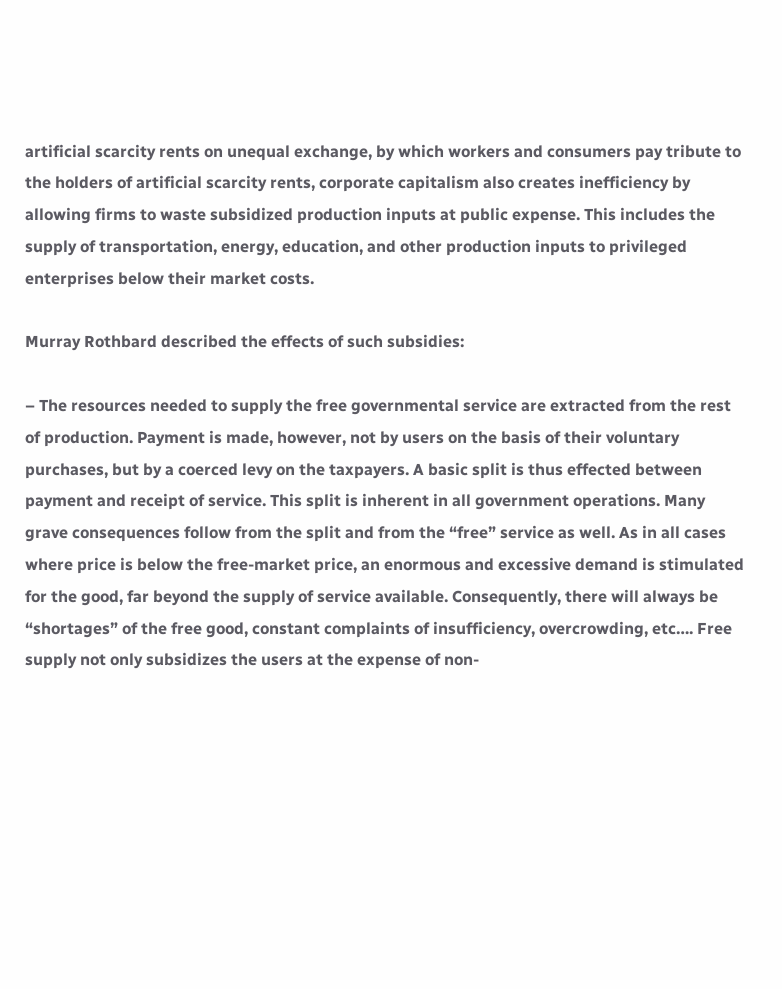artificial scarcity rents on unequal exchange, by which workers and consumers pay tribute to the holders of artificial scarcity rents, corporate capitalism also creates inefficiency by allowing firms to waste subsidized production inputs at public expense. This includes the supply of transportation, energy, education, and other production inputs to privileged enterprises below their market costs.

Murray Rothbard described the effects of such subsidies:

– The resources needed to supply the free governmental service are extracted from the rest of production. Payment is made, however, not by users on the basis of their voluntary purchases, but by a coerced levy on the taxpayers. A basic split is thus effected between payment and receipt of service. This split is inherent in all government operations. Many grave consequences follow from the split and from the “free” service as well. As in all cases where price is below the free-market price, an enormous and excessive demand is stimulated for the good, far beyond the supply of service available. Consequently, there will always be “shortages” of the free good, constant complaints of insufficiency, overcrowding, etc…. Free supply not only subsidizes the users at the expense of non-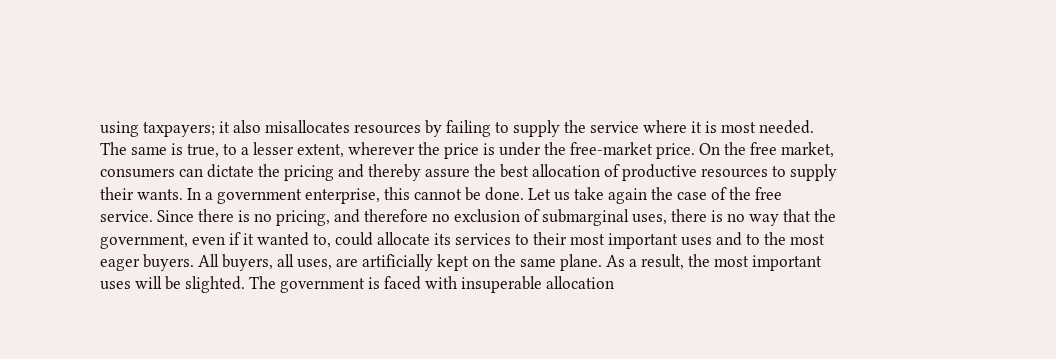using taxpayers; it also misallocates resources by failing to supply the service where it is most needed. The same is true, to a lesser extent, wherever the price is under the free-market price. On the free market, consumers can dictate the pricing and thereby assure the best allocation of productive resources to supply their wants. In a government enterprise, this cannot be done. Let us take again the case of the free service. Since there is no pricing, and therefore no exclusion of submarginal uses, there is no way that the government, even if it wanted to, could allocate its services to their most important uses and to the most eager buyers. All buyers, all uses, are artificially kept on the same plane. As a result, the most important uses will be slighted. The government is faced with insuperable allocation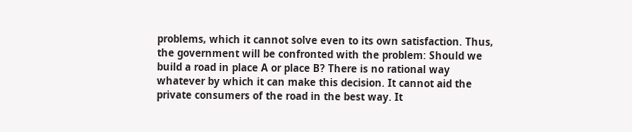problems, which it cannot solve even to its own satisfaction. Thus, the government will be confronted with the problem: Should we build a road in place A or place B? There is no rational way whatever by which it can make this decision. It cannot aid the private consumers of the road in the best way. It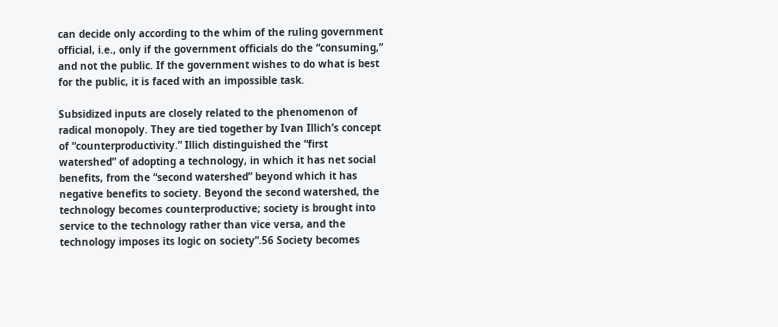can decide only according to the whim of the ruling government official, i.e., only if the government officials do the “consuming,” and not the public. If the government wishes to do what is best for the public, it is faced with an impossible task.

Subsidized inputs are closely related to the phenomenon of radical monopoly. They are tied together by Ivan Illich’s concept of “counterproductivity.” Illich distinguished the “first watershed” of adopting a technology, in which it has net social benefits, from the “second watershed” beyond which it has negative benefits to society. Beyond the second watershed, the technology becomes counterproductive; society is brought into service to the technology rather than vice versa, and the technology imposes its logic on society”.56 Society becomes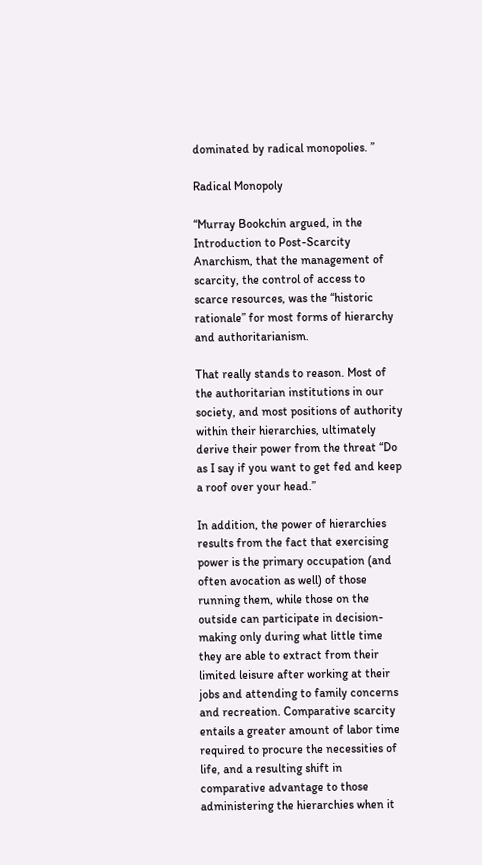dominated by radical monopolies. ”

Radical Monopoly

“Murray Bookchin argued, in the Introduction to Post-Scarcity Anarchism, that the management of scarcity, the control of access to scarce resources, was the “historic rationale” for most forms of hierarchy and authoritarianism.

That really stands to reason. Most of the authoritarian institutions in our society, and most positions of authority within their hierarchies, ultimately derive their power from the threat “Do as I say if you want to get fed and keep a roof over your head.”

In addition, the power of hierarchies results from the fact that exercising power is the primary occupation (and often avocation as well) of those running them, while those on the outside can participate in decision-making only during what little time they are able to extract from their limited leisure after working at their jobs and attending to family concerns and recreation. Comparative scarcity entails a greater amount of labor time required to procure the necessities of life, and a resulting shift in comparative advantage to those administering the hierarchies when it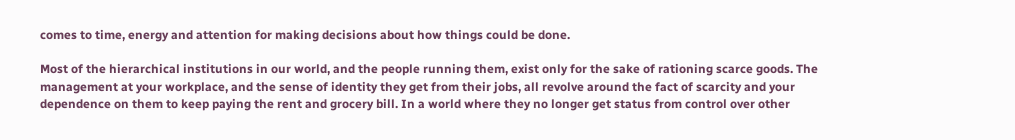comes to time, energy and attention for making decisions about how things could be done.

Most of the hierarchical institutions in our world, and the people running them, exist only for the sake of rationing scarce goods. The management at your workplace, and the sense of identity they get from their jobs, all revolve around the fact of scarcity and your dependence on them to keep paying the rent and grocery bill. In a world where they no longer get status from control over other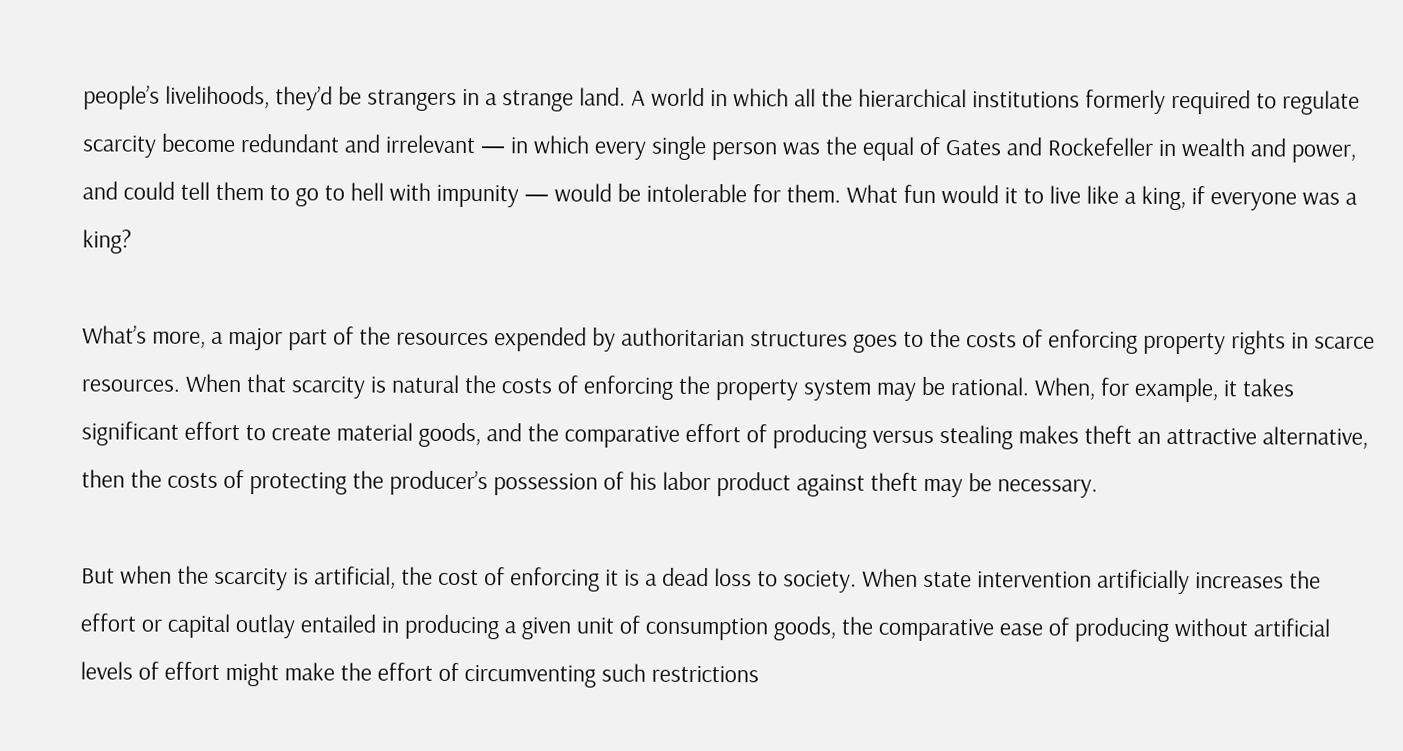people’s livelihoods, they’d be strangers in a strange land. A world in which all the hierarchical institutions formerly required to regulate scarcity become redundant and irrelevant — in which every single person was the equal of Gates and Rockefeller in wealth and power, and could tell them to go to hell with impunity — would be intolerable for them. What fun would it to live like a king, if everyone was a king?

What’s more, a major part of the resources expended by authoritarian structures goes to the costs of enforcing property rights in scarce resources. When that scarcity is natural the costs of enforcing the property system may be rational. When, for example, it takes significant effort to create material goods, and the comparative effort of producing versus stealing makes theft an attractive alternative, then the costs of protecting the producer’s possession of his labor product against theft may be necessary.

But when the scarcity is artificial, the cost of enforcing it is a dead loss to society. When state intervention artificially increases the effort or capital outlay entailed in producing a given unit of consumption goods, the comparative ease of producing without artificial levels of effort might make the effort of circumventing such restrictions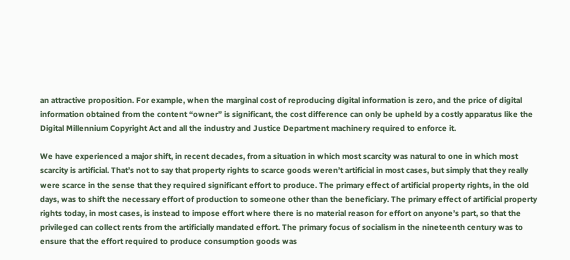an attractive proposition. For example, when the marginal cost of reproducing digital information is zero, and the price of digital information obtained from the content “owner” is significant, the cost difference can only be upheld by a costly apparatus like the Digital Millennium Copyright Act and all the industry and Justice Department machinery required to enforce it.

We have experienced a major shift, in recent decades, from a situation in which most scarcity was natural to one in which most scarcity is artificial. That’s not to say that property rights to scarce goods weren’t artificial in most cases, but simply that they really were scarce in the sense that they required significant effort to produce. The primary effect of artificial property rights, in the old days, was to shift the necessary effort of production to someone other than the beneficiary. The primary effect of artificial property rights today, in most cases, is instead to impose effort where there is no material reason for effort on anyone’s part, so that the privileged can collect rents from the artificially mandated effort. The primary focus of socialism in the nineteenth century was to ensure that the effort required to produce consumption goods was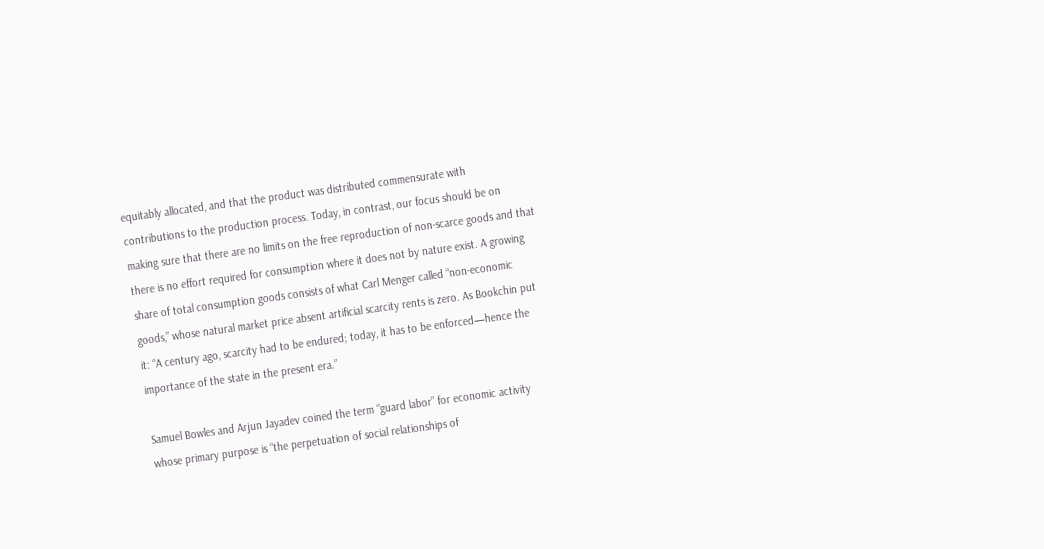equitably allocated, and that the product was distributed commensurate with contributions to the production process. Today, in contrast, our focus should be on making sure that there are no limits on the free reproduction of non-scarce goods and that there is no effort required for consumption where it does not by nature exist. A growing share of total consumption goods consists of what Carl Menger called “non-economic goods,” whose natural market price absent artificial scarcity rents is zero. As Bookchin put it: “A century ago, scarcity had to be endured; today, it has to be enforced—hence the importance of the state in the present era.”

Samuel Bowles and Arjun Jayadev coined the term “guard labor” for economic activity whose primary purpose is “the perpetuation of social relationships of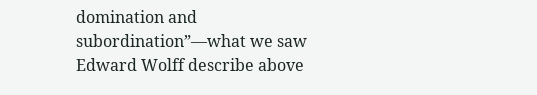domination and subordination”—what we saw Edward Wolff describe above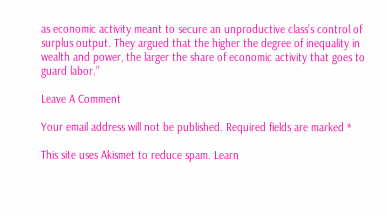as economic activity meant to secure an unproductive class’s control of surplus output. They argued that the higher the degree of inequality in wealth and power, the larger the share of economic activity that goes to guard labor.”

Leave A Comment

Your email address will not be published. Required fields are marked *

This site uses Akismet to reduce spam. Learn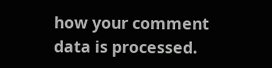how your comment data is processed.